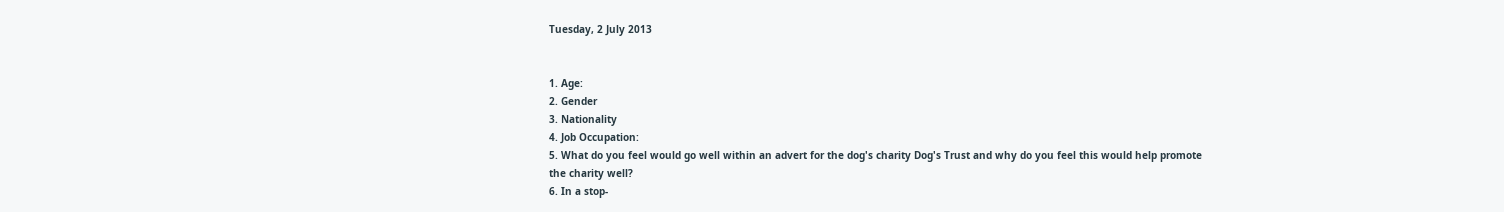Tuesday, 2 July 2013


1. Age:
2. Gender
3. Nationality
4. Job Occupation:
5. What do you feel would go well within an advert for the dog's charity Dog's Trust and why do you feel this would help promote the charity well?
6. In a stop-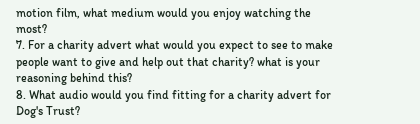motion film, what medium would you enjoy watching the most?
7. For a charity advert what would you expect to see to make people want to give and help out that charity? what is your reasoning behind this?
8. What audio would you find fitting for a charity advert for Dog's Trust?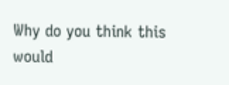Why do you think this would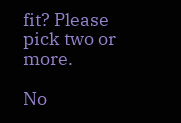fit? Please pick two or more.

No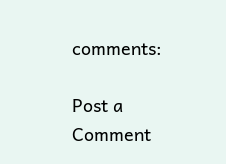comments:

Post a Comment